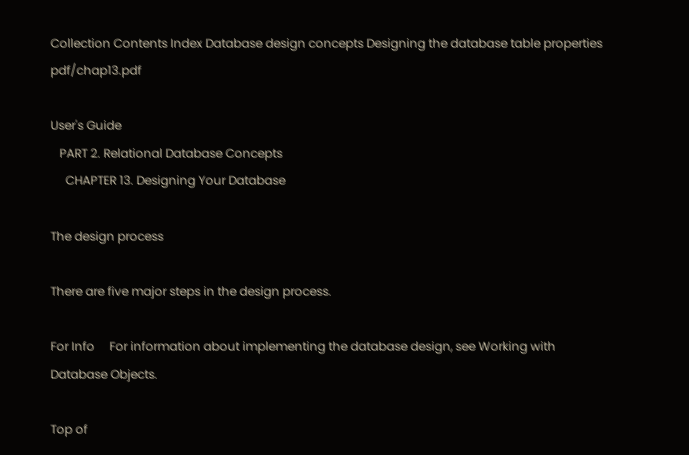Collection Contents Index Database design concepts Designing the database table properties pdf/chap13.pdf

User's Guide
   PART 2. Relational Database Concepts
     CHAPTER 13. Designing Your Database

The design process

There are five major steps in the design process.

For Info     For information about implementing the database design, see Working with Database Objects.

Top of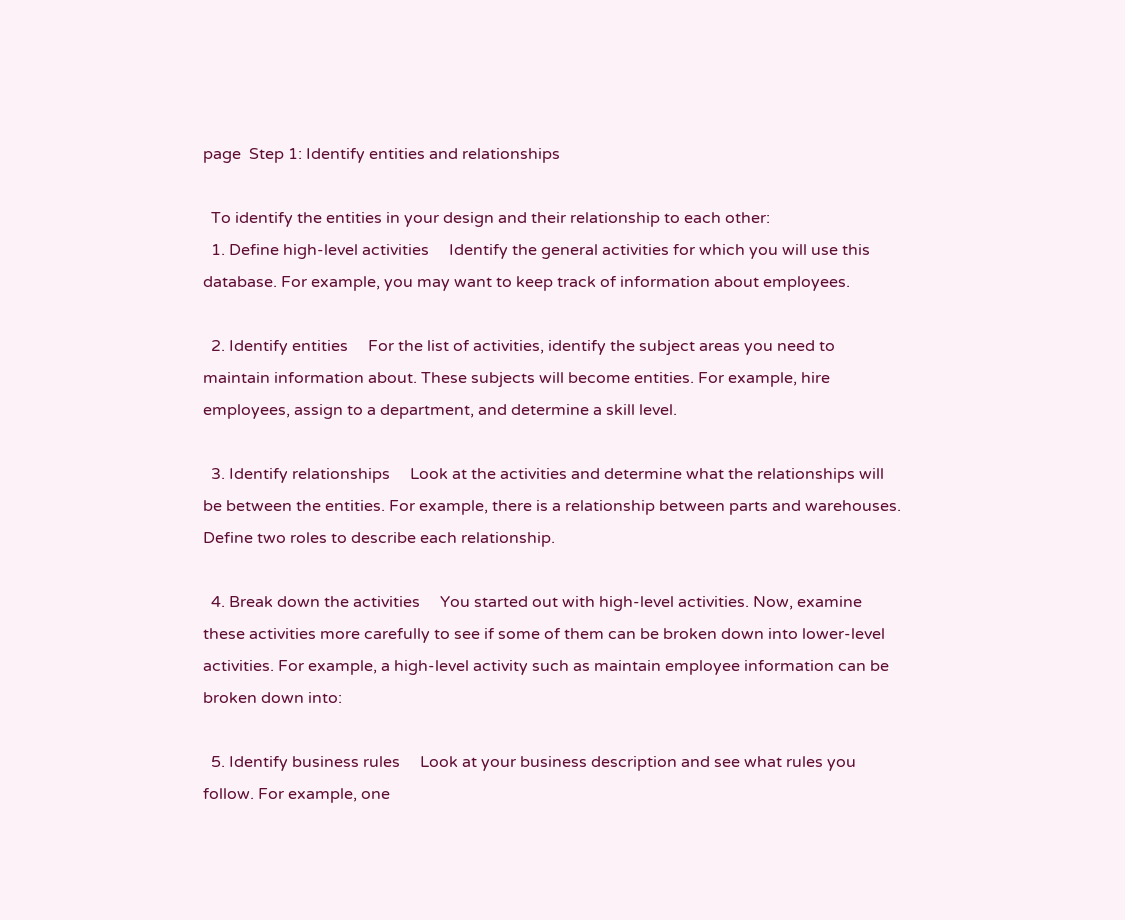page  Step 1: Identify entities and relationships

  To identify the entities in your design and their relationship to each other:
  1. Define high-level activities     Identify the general activities for which you will use this database. For example, you may want to keep track of information about employees.

  2. Identify entities     For the list of activities, identify the subject areas you need to maintain information about. These subjects will become entities. For example, hire employees, assign to a department, and determine a skill level.

  3. Identify relationships     Look at the activities and determine what the relationships will be between the entities. For example, there is a relationship between parts and warehouses. Define two roles to describe each relationship.

  4. Break down the activities     You started out with high-level activities. Now, examine these activities more carefully to see if some of them can be broken down into lower-level activities. For example, a high-level activity such as maintain employee information can be broken down into:

  5. Identify business rules     Look at your business description and see what rules you follow. For example, one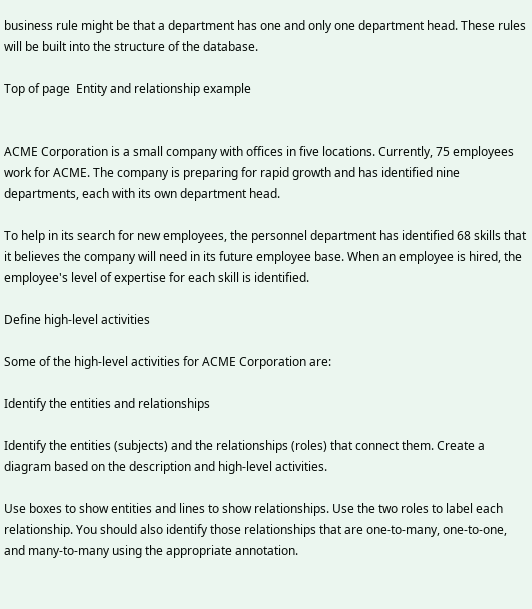business rule might be that a department has one and only one department head. These rules will be built into the structure of the database.

Top of page  Entity and relationship example


ACME Corporation is a small company with offices in five locations. Currently, 75 employees work for ACME. The company is preparing for rapid growth and has identified nine departments, each with its own department head.

To help in its search for new employees, the personnel department has identified 68 skills that it believes the company will need in its future employee base. When an employee is hired, the employee's level of expertise for each skill is identified.

Define high-level activities

Some of the high-level activities for ACME Corporation are:

Identify the entities and relationships

Identify the entities (subjects) and the relationships (roles) that connect them. Create a diagram based on the description and high-level activities.

Use boxes to show entities and lines to show relationships. Use the two roles to label each relationship. You should also identify those relationships that are one-to-many, one-to-one, and many-to-many using the appropriate annotation.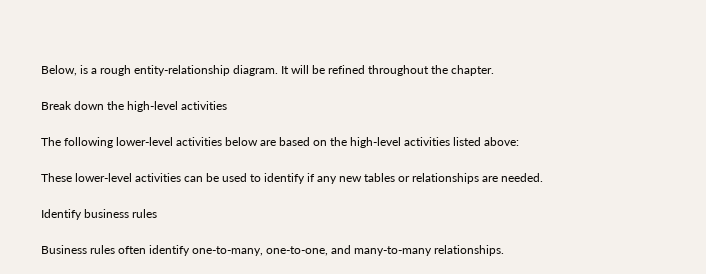Below, is a rough entity-relationship diagram. It will be refined throughout the chapter.

Break down the high-level activities

The following lower-level activities below are based on the high-level activities listed above:

These lower-level activities can be used to identify if any new tables or relationships are needed.

Identify business rules

Business rules often identify one-to-many, one-to-one, and many-to-many relationships.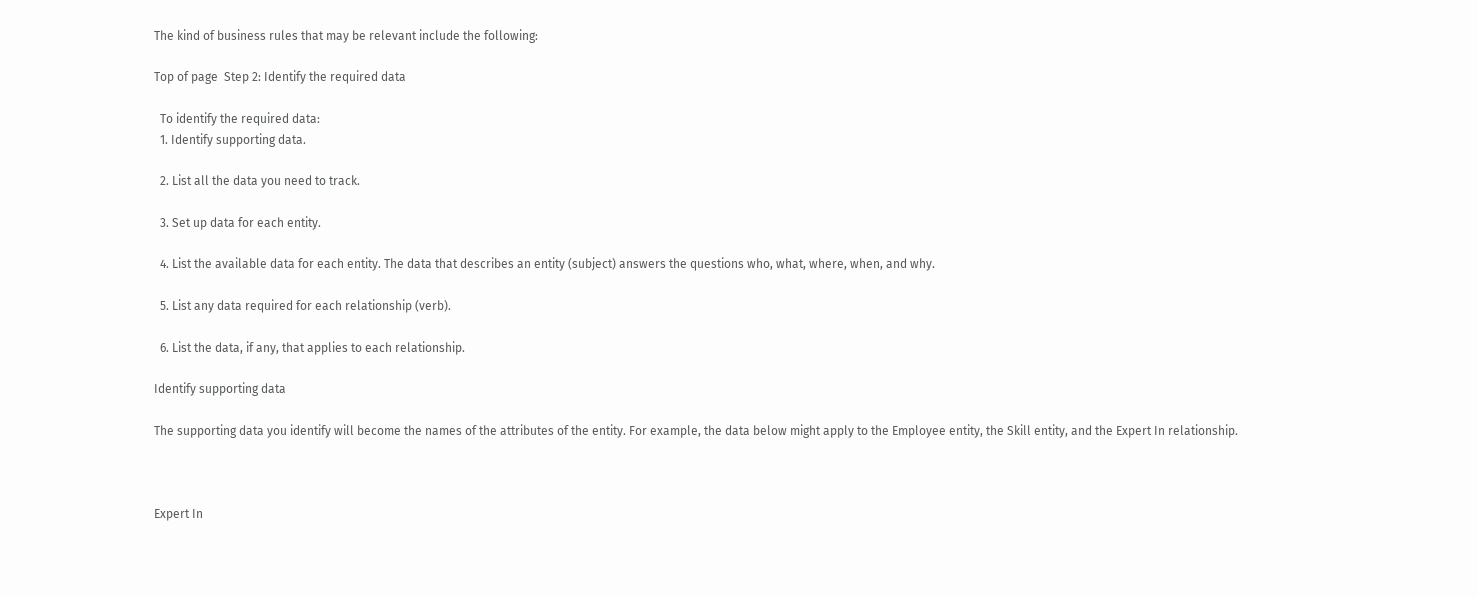The kind of business rules that may be relevant include the following:

Top of page  Step 2: Identify the required data

  To identify the required data:
  1. Identify supporting data.

  2. List all the data you need to track.

  3. Set up data for each entity.

  4. List the available data for each entity. The data that describes an entity (subject) answers the questions who, what, where, when, and why.

  5. List any data required for each relationship (verb).

  6. List the data, if any, that applies to each relationship.

Identify supporting data

The supporting data you identify will become the names of the attributes of the entity. For example, the data below might apply to the Employee entity, the Skill entity, and the Expert In relationship.



Expert In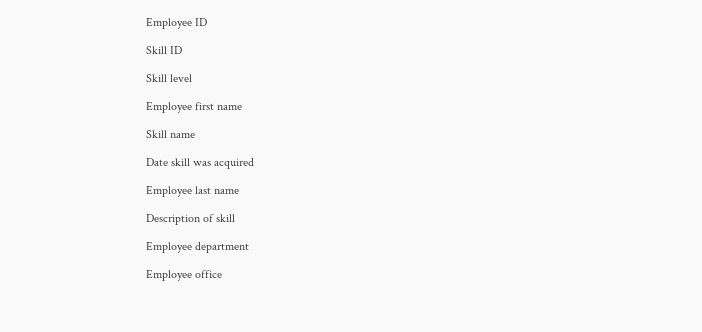Employee ID

Skill ID

Skill level

Employee first name

Skill name

Date skill was acquired

Employee last name

Description of skill

Employee department

Employee office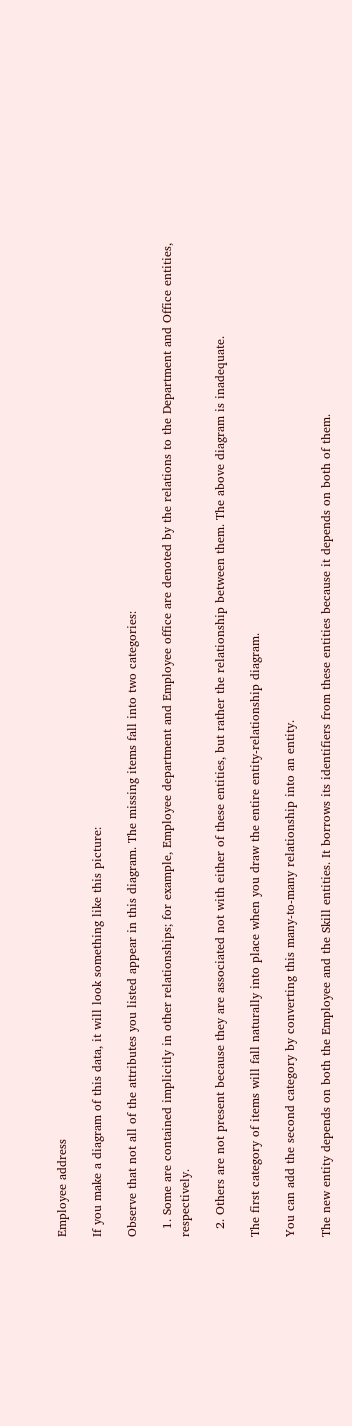Employee address

If you make a diagram of this data, it will look something like this picture:

Observe that not all of the attributes you listed appear in this diagram. The missing items fall into two categories:

  1. Some are contained implicitly in other relationships; for example, Employee department and Employee office are denoted by the relations to the Department and Office entities, respectively.

  2. Others are not present because they are associated not with either of these entities, but rather the relationship between them. The above diagram is inadequate.

The first category of items will fall naturally into place when you draw the entire entity-relationship diagram.

You can add the second category by converting this many-to-many relationship into an entity.

The new entity depends on both the Employee and the Skill entities. It borrows its identifiers from these entities because it depends on both of them.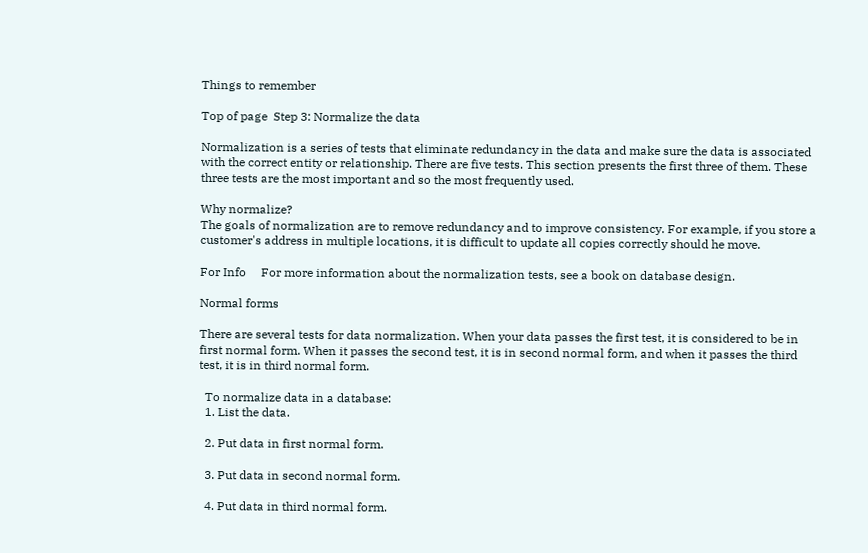Things to remember

Top of page  Step 3: Normalize the data

Normalization is a series of tests that eliminate redundancy in the data and make sure the data is associated with the correct entity or relationship. There are five tests. This section presents the first three of them. These three tests are the most important and so the most frequently used.

Why normalize?
The goals of normalization are to remove redundancy and to improve consistency. For example, if you store a customer's address in multiple locations, it is difficult to update all copies correctly should he move.

For Info     For more information about the normalization tests, see a book on database design.

Normal forms

There are several tests for data normalization. When your data passes the first test, it is considered to be in first normal form. When it passes the second test, it is in second normal form, and when it passes the third test, it is in third normal form.

  To normalize data in a database:
  1. List the data.

  2. Put data in first normal form.

  3. Put data in second normal form.

  4. Put data in third normal form.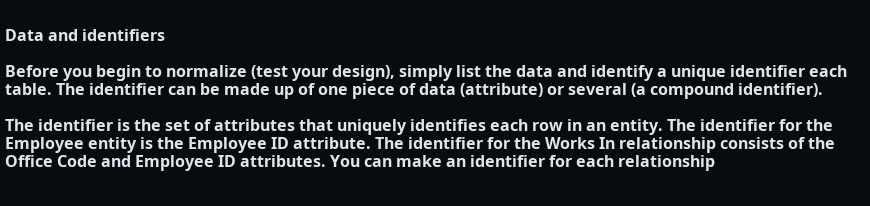Data and identifiers

Before you begin to normalize (test your design), simply list the data and identify a unique identifier each table. The identifier can be made up of one piece of data (attribute) or several (a compound identifier).

The identifier is the set of attributes that uniquely identifies each row in an entity. The identifier for the Employee entity is the Employee ID attribute. The identifier for the Works In relationship consists of the Office Code and Employee ID attributes. You can make an identifier for each relationship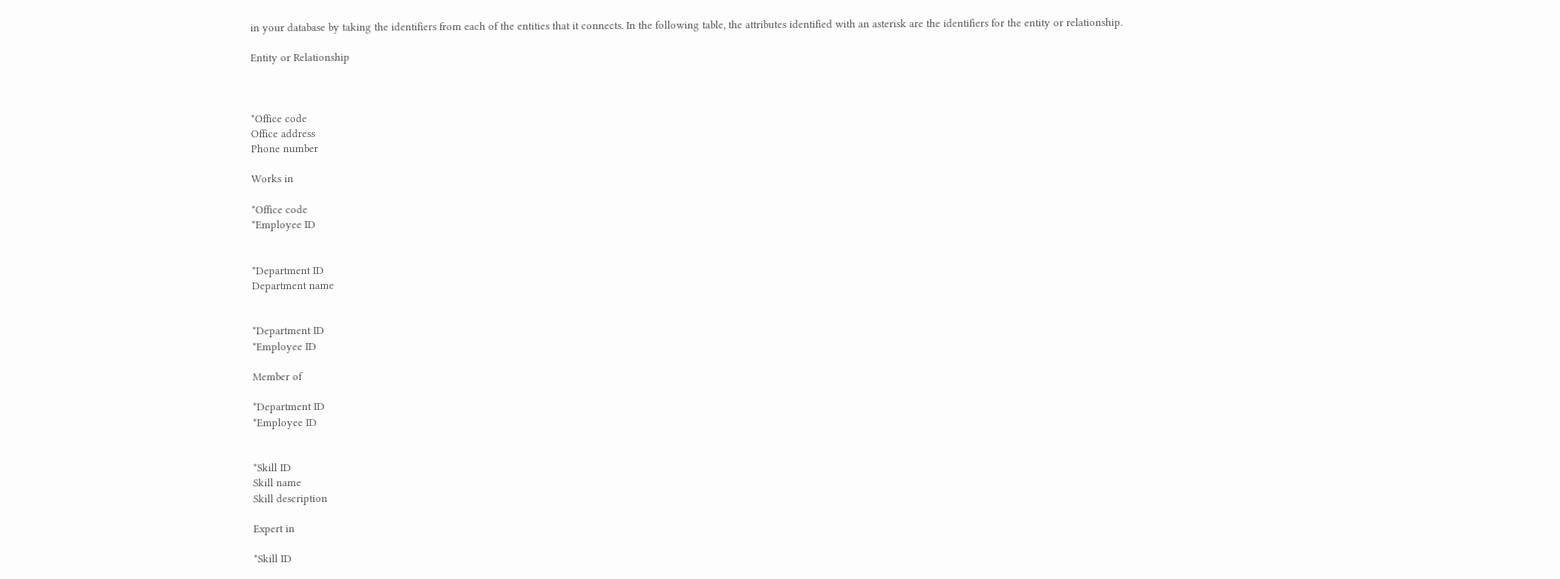in your database by taking the identifiers from each of the entities that it connects. In the following table, the attributes identified with an asterisk are the identifiers for the entity or relationship.

Entity or Relationship



*Office code
Office address
Phone number

Works in

*Office code
*Employee ID


*Department ID
Department name


*Department ID
*Employee ID

Member of

*Department ID
*Employee ID


*Skill ID
Skill name
Skill description

Expert in

*Skill ID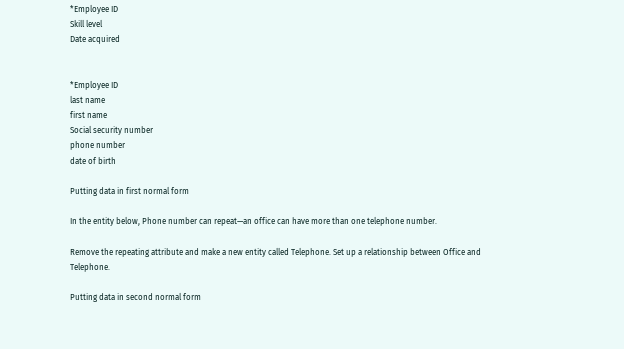*Employee ID
Skill level
Date acquired


*Employee ID
last name
first name
Social security number
phone number
date of birth

Putting data in first normal form

In the entity below, Phone number can repeat—an office can have more than one telephone number.

Remove the repeating attribute and make a new entity called Telephone. Set up a relationship between Office and Telephone.

Putting data in second normal form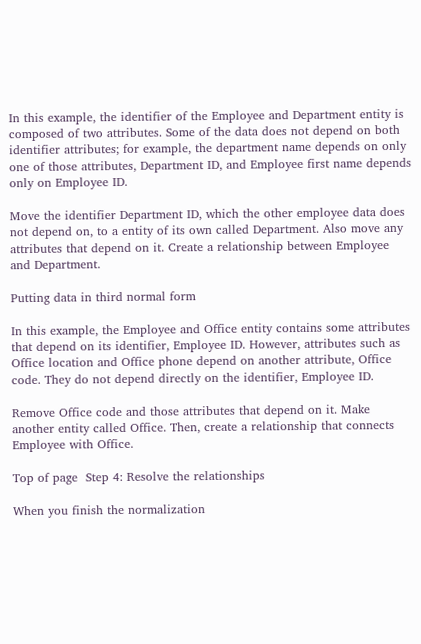In this example, the identifier of the Employee and Department entity is composed of two attributes. Some of the data does not depend on both identifier attributes; for example, the department name depends on only one of those attributes, Department ID, and Employee first name depends only on Employee ID.

Move the identifier Department ID, which the other employee data does not depend on, to a entity of its own called Department. Also move any attributes that depend on it. Create a relationship between Employee and Department.

Putting data in third normal form

In this example, the Employee and Office entity contains some attributes that depend on its identifier, Employee ID. However, attributes such as Office location and Office phone depend on another attribute, Office code. They do not depend directly on the identifier, Employee ID.

Remove Office code and those attributes that depend on it. Make another entity called Office. Then, create a relationship that connects Employee with Office.

Top of page  Step 4: Resolve the relationships

When you finish the normalization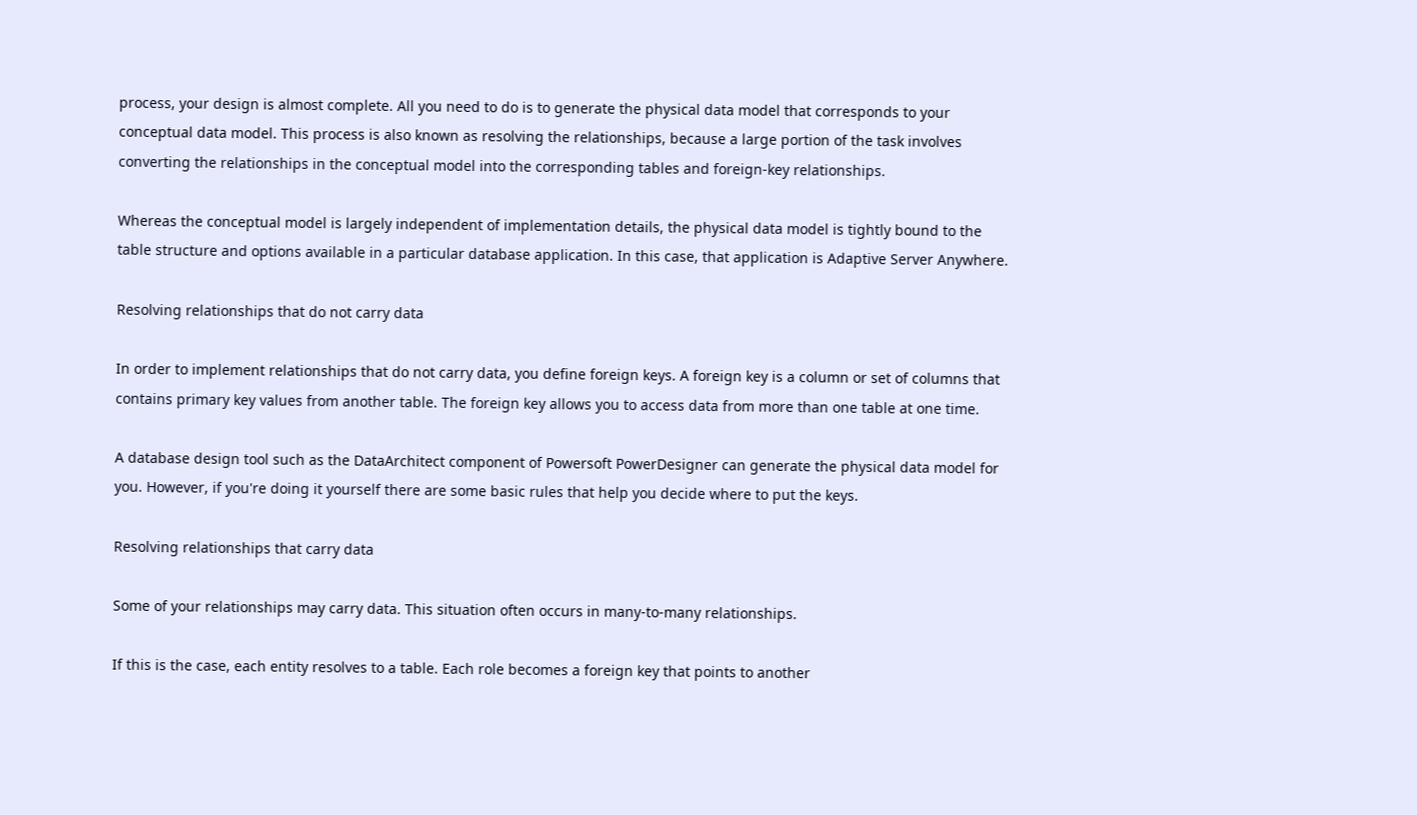process, your design is almost complete. All you need to do is to generate the physical data model that corresponds to your conceptual data model. This process is also known as resolving the relationships, because a large portion of the task involves converting the relationships in the conceptual model into the corresponding tables and foreign-key relationships.

Whereas the conceptual model is largely independent of implementation details, the physical data model is tightly bound to the table structure and options available in a particular database application. In this case, that application is Adaptive Server Anywhere.

Resolving relationships that do not carry data

In order to implement relationships that do not carry data, you define foreign keys. A foreign key is a column or set of columns that contains primary key values from another table. The foreign key allows you to access data from more than one table at one time.

A database design tool such as the DataArchitect component of Powersoft PowerDesigner can generate the physical data model for you. However, if you're doing it yourself there are some basic rules that help you decide where to put the keys.

Resolving relationships that carry data

Some of your relationships may carry data. This situation often occurs in many-to-many relationships.

If this is the case, each entity resolves to a table. Each role becomes a foreign key that points to another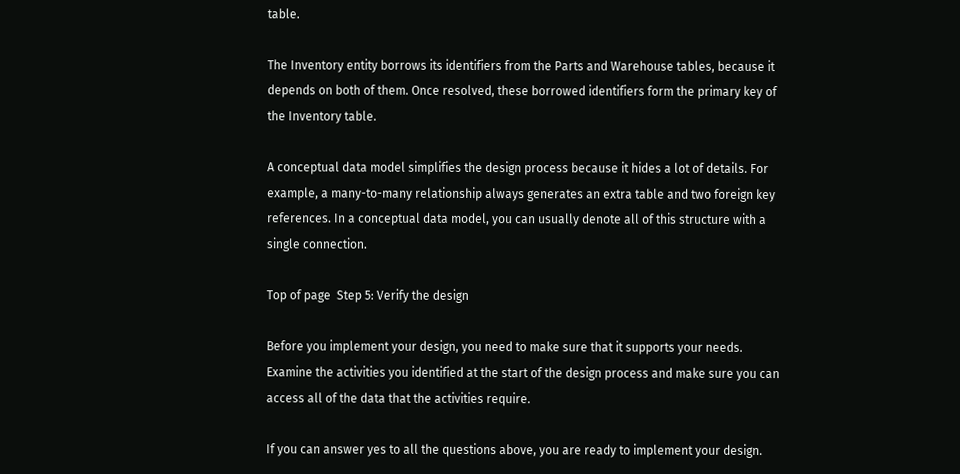table.

The Inventory entity borrows its identifiers from the Parts and Warehouse tables, because it depends on both of them. Once resolved, these borrowed identifiers form the primary key of the Inventory table.

A conceptual data model simplifies the design process because it hides a lot of details. For example, a many-to-many relationship always generates an extra table and two foreign key references. In a conceptual data model, you can usually denote all of this structure with a single connection.

Top of page  Step 5: Verify the design

Before you implement your design, you need to make sure that it supports your needs. Examine the activities you identified at the start of the design process and make sure you can access all of the data that the activities require.

If you can answer yes to all the questions above, you are ready to implement your design.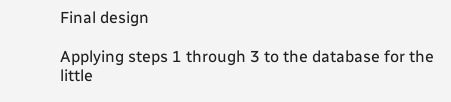Final design

Applying steps 1 through 3 to the database for the little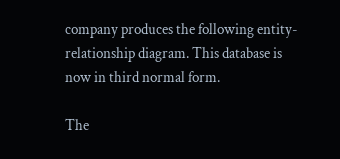company produces the following entity-relationship diagram. This database is now in third normal form.

The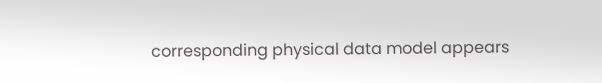corresponding physical data model appears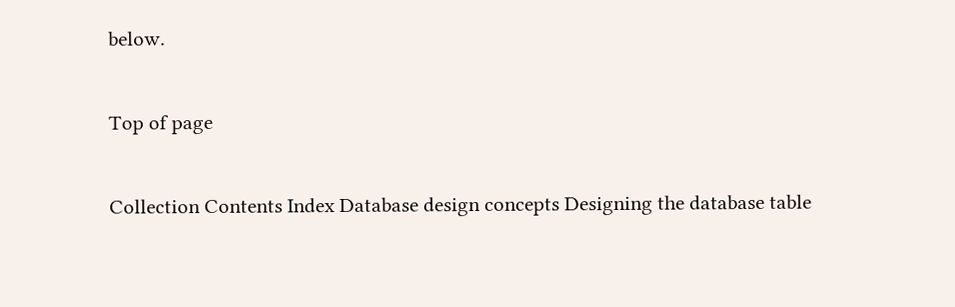below.

Top of page

Collection Contents Index Database design concepts Designing the database table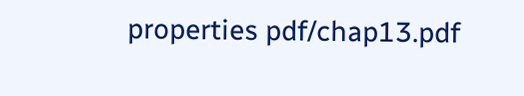properties pdf/chap13.pdf